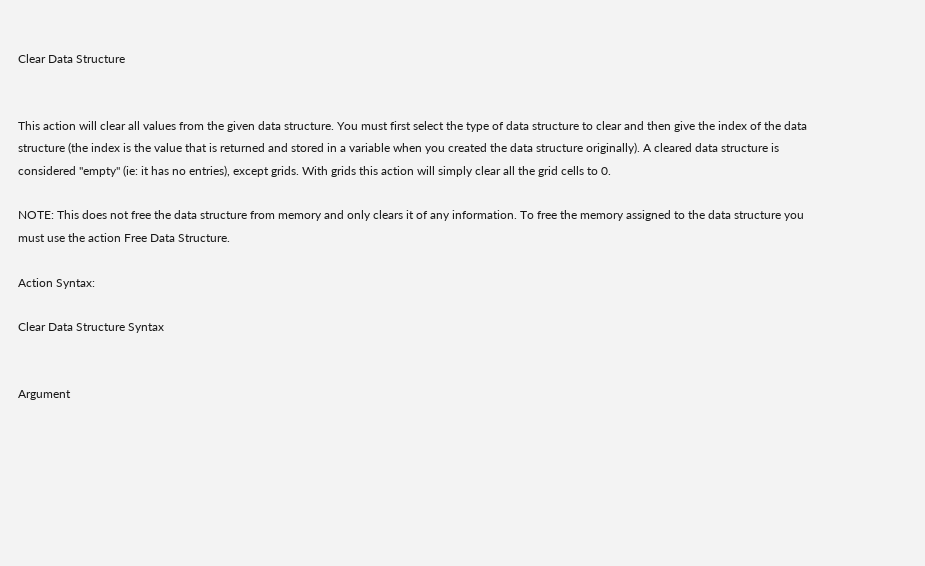Clear Data Structure


This action will clear all values from the given data structure. You must first select the type of data structure to clear and then give the index of the data structure (the index is the value that is returned and stored in a variable when you created the data structure originally). A cleared data structure is considered "empty" (ie: it has no entries), except grids. With grids this action will simply clear all the grid cells to 0.

NOTE: This does not free the data structure from memory and only clears it of any information. To free the memory assigned to the data structure you must use the action Free Data Structure.

Action Syntax:

Clear Data Structure Syntax


Argument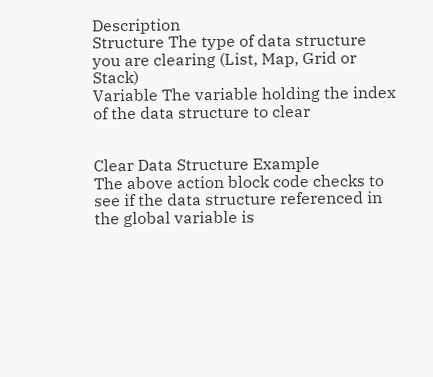Description
Structure The type of data structure you are clearing (List, Map, Grid or Stack)
Variable The variable holding the index of the data structure to clear


Clear Data Structure Example
The above action block code checks to see if the data structure referenced in the global variable is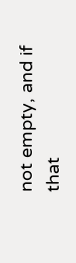not empty, and if that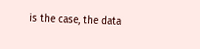is the case, the data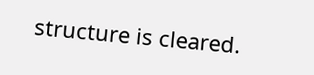structure is cleared.